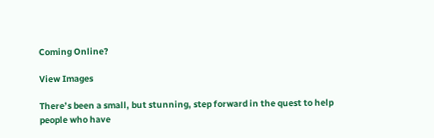Coming Online?

View Images

There’s been a small, but stunning, step forward in the quest to help people who have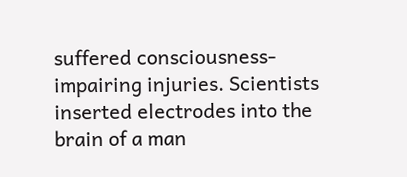suffered consciousness-impairing injuries. Scientists inserted electrodes into the brain of a man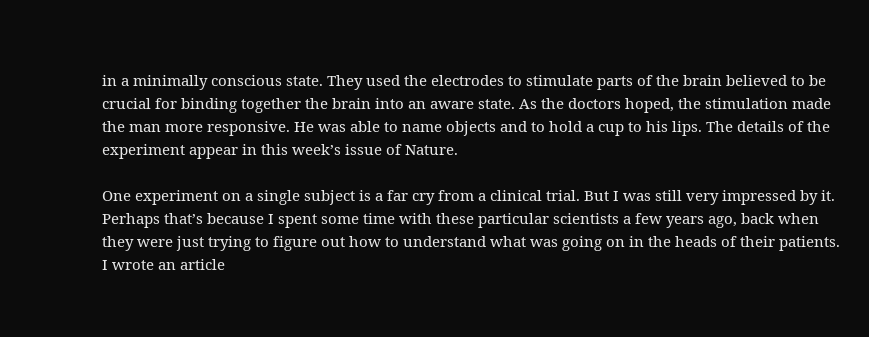in a minimally conscious state. They used the electrodes to stimulate parts of the brain believed to be crucial for binding together the brain into an aware state. As the doctors hoped, the stimulation made the man more responsive. He was able to name objects and to hold a cup to his lips. The details of the experiment appear in this week’s issue of Nature.

One experiment on a single subject is a far cry from a clinical trial. But I was still very impressed by it. Perhaps that’s because I spent some time with these particular scientists a few years ago, back when they were just trying to figure out how to understand what was going on in the heads of their patients. I wrote an article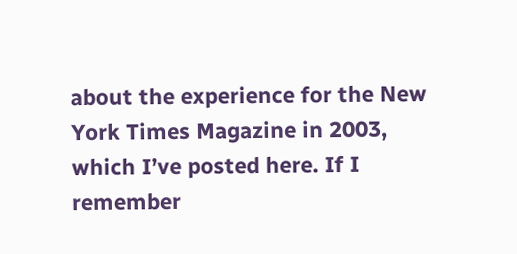about the experience for the New York Times Magazine in 2003, which I’ve posted here. If I remember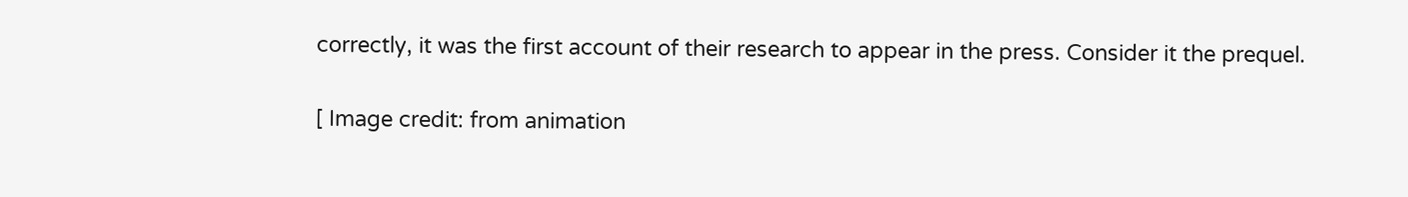correctly, it was the first account of their research to appear in the press. Consider it the prequel.

[ Image credit: from animation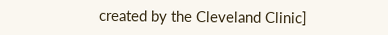created by the Cleveland Clinic]